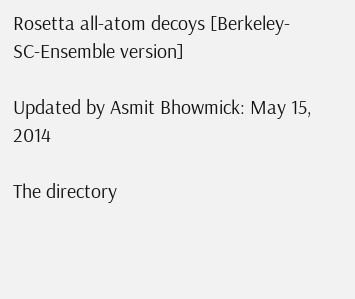Rosetta all-atom decoys [Berkeley-SC-Ensemble version]

Updated by Asmit Bhowmick: May 15, 2014

The directory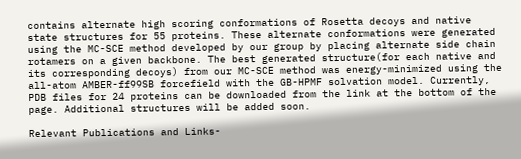contains alternate high scoring conformations of Rosetta decoys and native state structures for 55 proteins. These alternate conformations were generated using the MC-SCE method developed by our group by placing alternate side chain rotamers on a given backbone. The best generated structure(for each native and its corresponding decoys) from our MC-SCE method was energy-minimized using the all-atom AMBER-ff99SB forcefield with the GB-HPMF solvation model. Currently, PDB files for 24 proteins can be downloaded from the link at the bottom of the page. Additional structures will be added soon.

Relevant Publications and Links-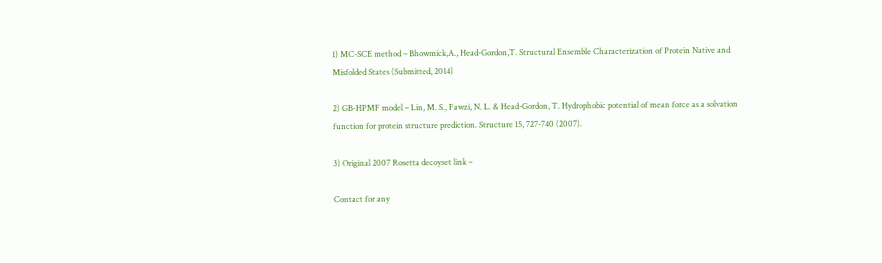1) MC-SCE method – Bhowmick,A., Head-Gordon,T. Structural Ensemble Characterization of Protein Native and Misfolded States (Submitted, 2014)

2) GB-HPMF model – Lin, M. S., Fawzi, N. L. & Head-Gordon, T. Hydrophobic potential of mean force as a solvation function for protein structure prediction. Structure 15, 727-740 (2007).

3) Original 2007 Rosetta decoyset link –

Contact for any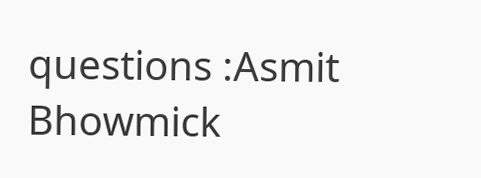questions :Asmit Bhowmick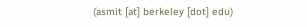(asmit [at] berkeley [dot] edu)